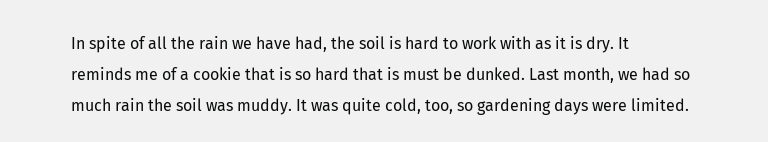In spite of all the rain we have had, the soil is hard to work with as it is dry. It reminds me of a cookie that is so hard that is must be dunked. Last month, we had so much rain the soil was muddy. It was quite cold, too, so gardening days were limited.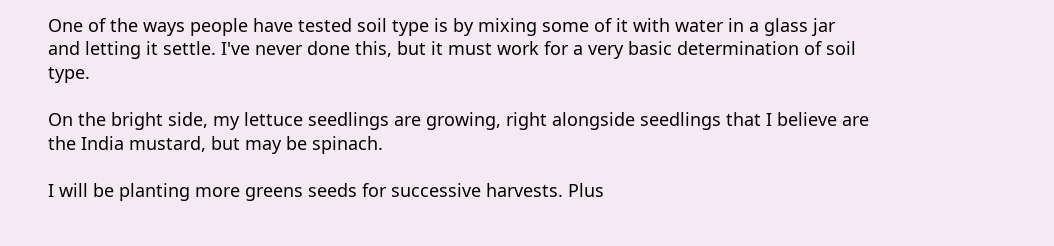One of the ways people have tested soil type is by mixing some of it with water in a glass jar and letting it settle. I've never done this, but it must work for a very basic determination of soil type.

On the bright side, my lettuce seedlings are growing, right alongside seedlings that I believe are the India mustard, but may be spinach.

I will be planting more greens seeds for successive harvests. Plus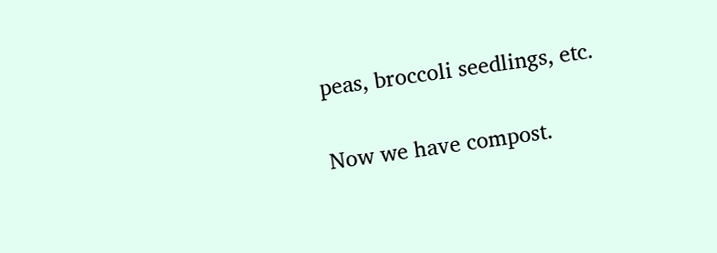peas, broccoli seedlings, etc.

Now we have compost.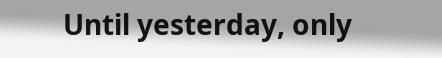Until yesterday, only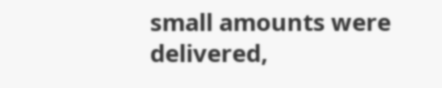small amounts were delivered,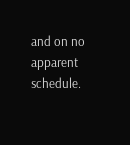and on no apparent schedule.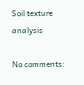Soil texture analysis

No comments: